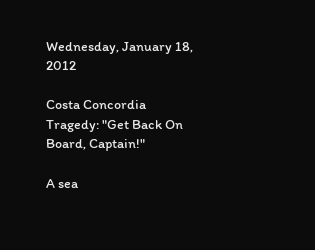Wednesday, January 18, 2012

Costa Concordia Tragedy: "Get Back On Board, Captain!"

A sea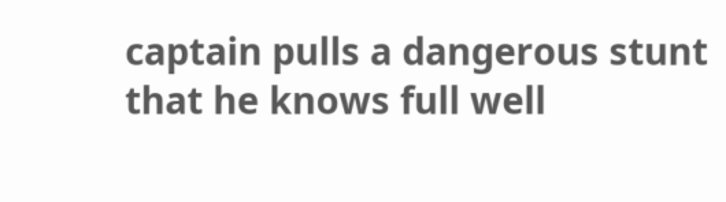captain pulls a dangerous stunt that he knows full well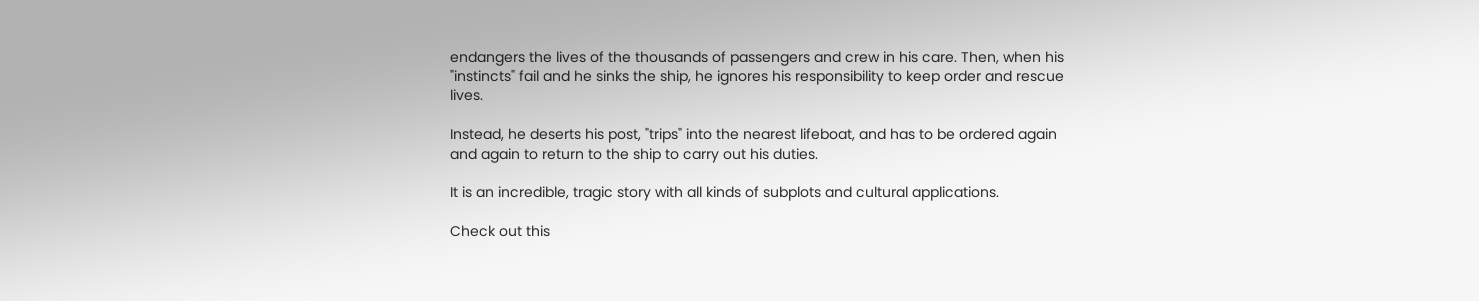endangers the lives of the thousands of passengers and crew in his care. Then, when his "instincts" fail and he sinks the ship, he ignores his responsibility to keep order and rescue lives.

Instead, he deserts his post, "trips" into the nearest lifeboat, and has to be ordered again and again to return to the ship to carry out his duties.

It is an incredible, tragic story with all kinds of subplots and cultural applications.

Check out this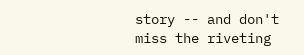story -- and don't miss the riveting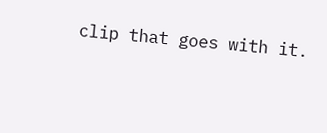clip that goes with it.